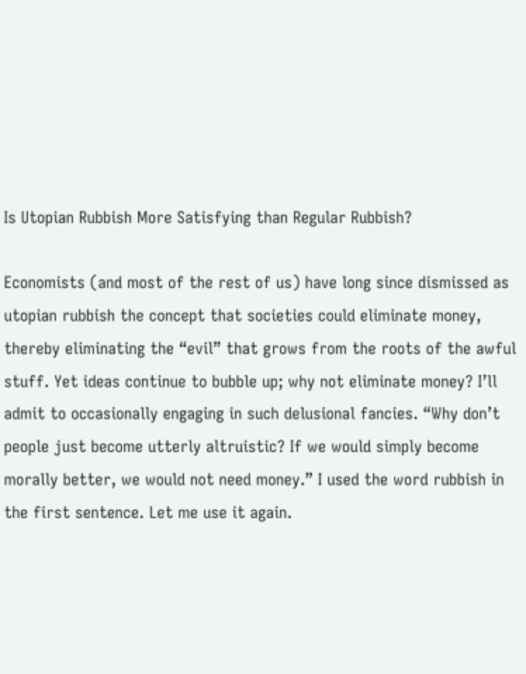Is Utopian Rubbish More Satisfying than Regular Rubbish?

Economists (and most of the rest of us) have long since dismissed as utopian rubbish the concept that societies could eliminate money, thereby eliminating the “evil” that grows from the roots of the awful stuff. Yet ideas continue to bubble up; why not eliminate money? I’ll admit to occasionally engaging in such delusional fancies. “Why don’t people just become utterly altruistic? If we would simply become morally better, we would not need money.” I used the word rubbish in the first sentence. Let me use it again.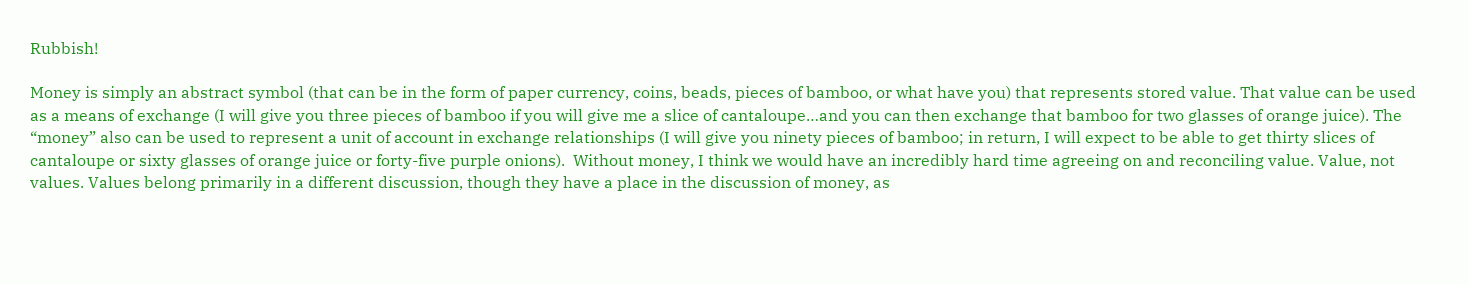Rubbish!

Money is simply an abstract symbol (that can be in the form of paper currency, coins, beads, pieces of bamboo, or what have you) that represents stored value. That value can be used as a means of exchange (I will give you three pieces of bamboo if you will give me a slice of cantaloupe…and you can then exchange that bamboo for two glasses of orange juice). The “money” also can be used to represent a unit of account in exchange relationships (I will give you ninety pieces of bamboo; in return, I will expect to be able to get thirty slices of cantaloupe or sixty glasses of orange juice or forty-five purple onions).  Without money, I think we would have an incredibly hard time agreeing on and reconciling value. Value, not values. Values belong primarily in a different discussion, though they have a place in the discussion of money, as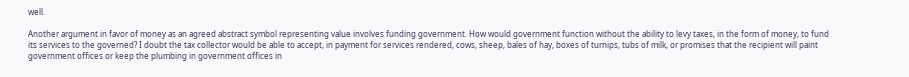well.

Another argument in favor of money as an agreed abstract symbol representing value involves funding government. How would government function without the ability to levy taxes, in the form of money, to fund its services to the governed? I doubt the tax collector would be able to accept, in payment for services rendered, cows, sheep, bales of hay, boxes of turnips, tubs of milk, or promises that the recipient will paint government offices or keep the plumbing in government offices in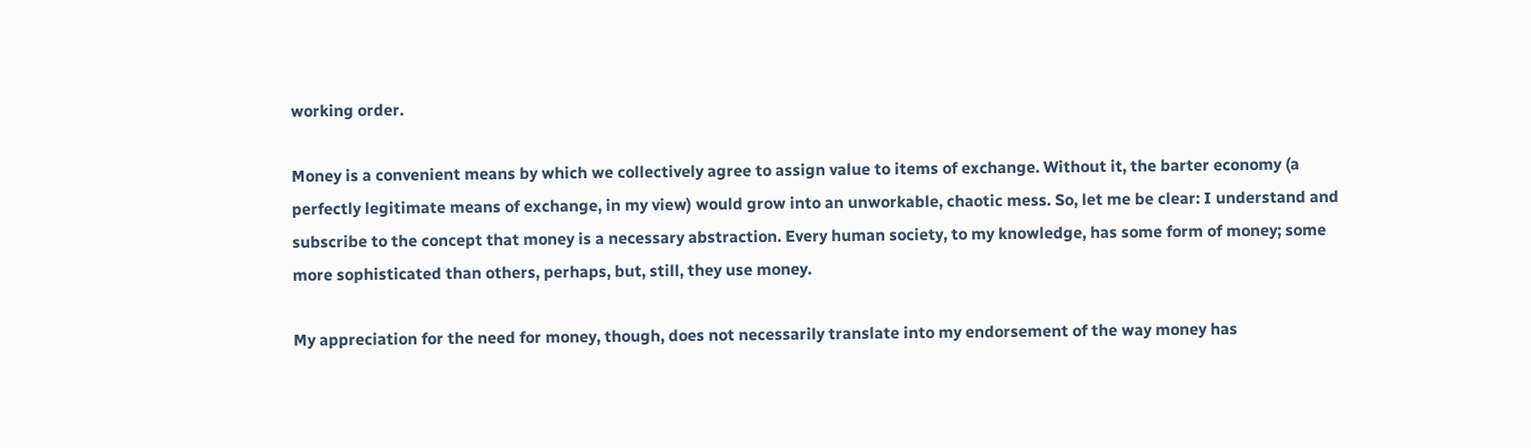working order.

Money is a convenient means by which we collectively agree to assign value to items of exchange. Without it, the barter economy (a perfectly legitimate means of exchange, in my view) would grow into an unworkable, chaotic mess. So, let me be clear: I understand and subscribe to the concept that money is a necessary abstraction. Every human society, to my knowledge, has some form of money; some more sophisticated than others, perhaps, but, still, they use money.

My appreciation for the need for money, though, does not necessarily translate into my endorsement of the way money has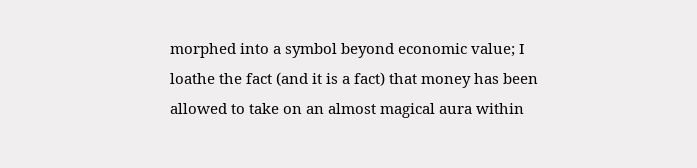morphed into a symbol beyond economic value; I loathe the fact (and it is a fact) that money has been allowed to take on an almost magical aura within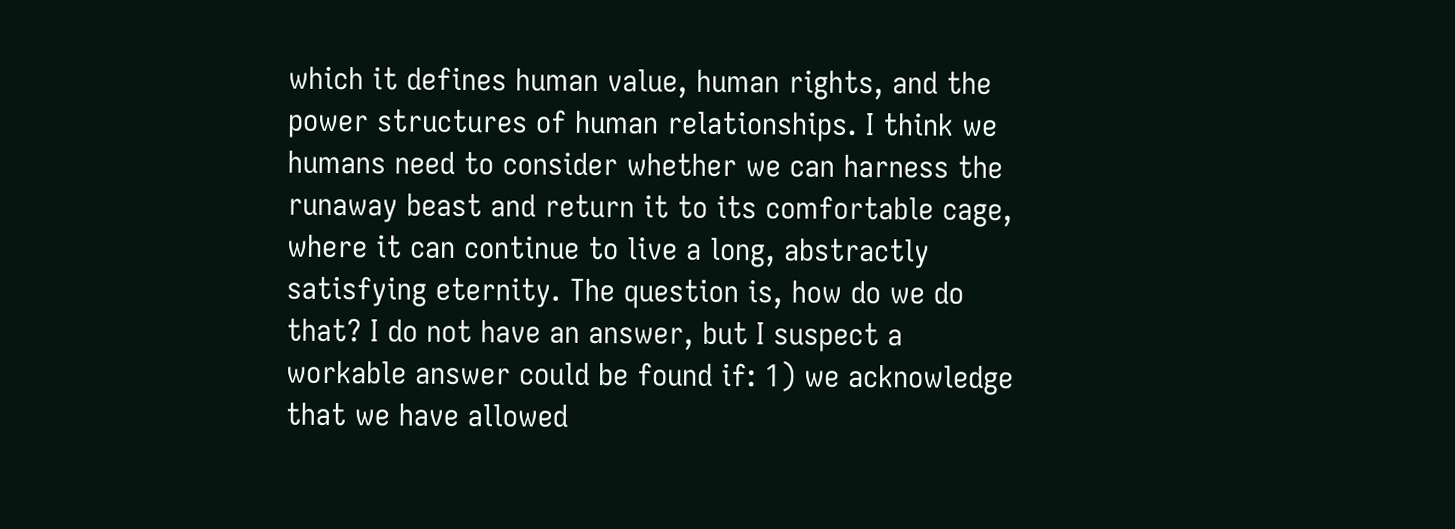which it defines human value, human rights, and the power structures of human relationships. I think we humans need to consider whether we can harness the runaway beast and return it to its comfortable cage, where it can continue to live a long, abstractly satisfying eternity. The question is, how do we do that? I do not have an answer, but I suspect a workable answer could be found if: 1) we acknowledge that we have allowed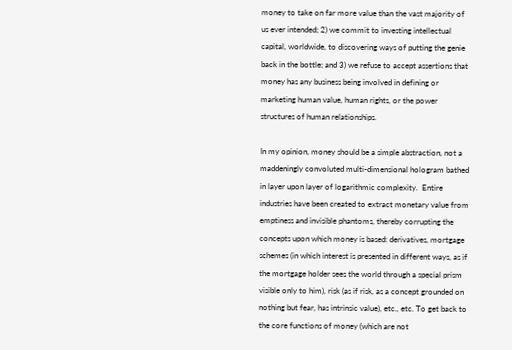money to take on far more value than the vast majority of us ever intended; 2) we commit to investing intellectual capital, worldwide, to discovering ways of putting the genie back in the bottle; and 3) we refuse to accept assertions that money has any business being involved in defining or marketing human value, human rights, or the power structures of human relationships.

In my opinion, money should be a simple abstraction, not a maddeningly convoluted multi-dimensional hologram bathed in layer upon layer of logarithmic complexity.  Entire industries have been created to extract monetary value from emptiness and invisible phantoms, thereby corrupting the concepts upon which money is based: derivatives, mortgage schemes (in which interest is presented in different ways, as if the mortgage holder sees the world through a special prism visible only to him), risk (as if risk, as a concept grounded on nothing but fear, has intrinsic value), etc., etc. To get back to the core functions of money (which are not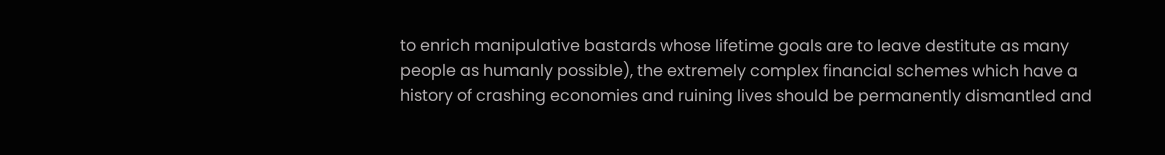to enrich manipulative bastards whose lifetime goals are to leave destitute as many people as humanly possible), the extremely complex financial schemes which have a history of crashing economies and ruining lives should be permanently dismantled and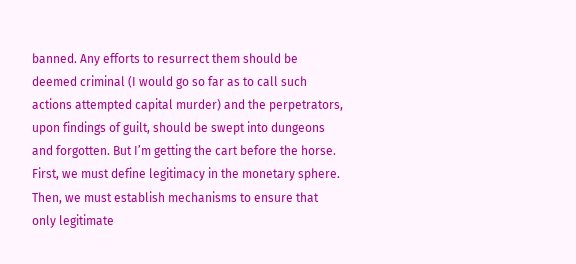banned. Any efforts to resurrect them should be deemed criminal (I would go so far as to call such actions attempted capital murder) and the perpetrators, upon findings of guilt, should be swept into dungeons and forgotten. But I’m getting the cart before the horse. First, we must define legitimacy in the monetary sphere. Then, we must establish mechanisms to ensure that only legitimate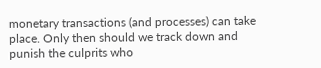monetary transactions (and processes) can take place. Only then should we track down and punish the culprits who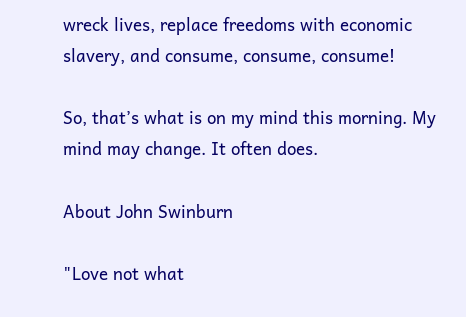wreck lives, replace freedoms with economic slavery, and consume, consume, consume!

So, that’s what is on my mind this morning. My mind may change. It often does.

About John Swinburn

"Love not what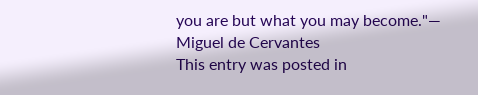you are but what you may become."― Miguel de Cervantes
This entry was posted in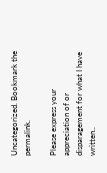Uncategorized. Bookmark the permalink.

Please express your appreciation of or disparagement for what I have written..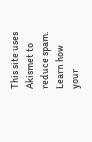This site uses Akismet to reduce spam. Learn how your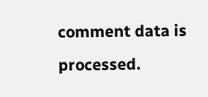comment data is processed.